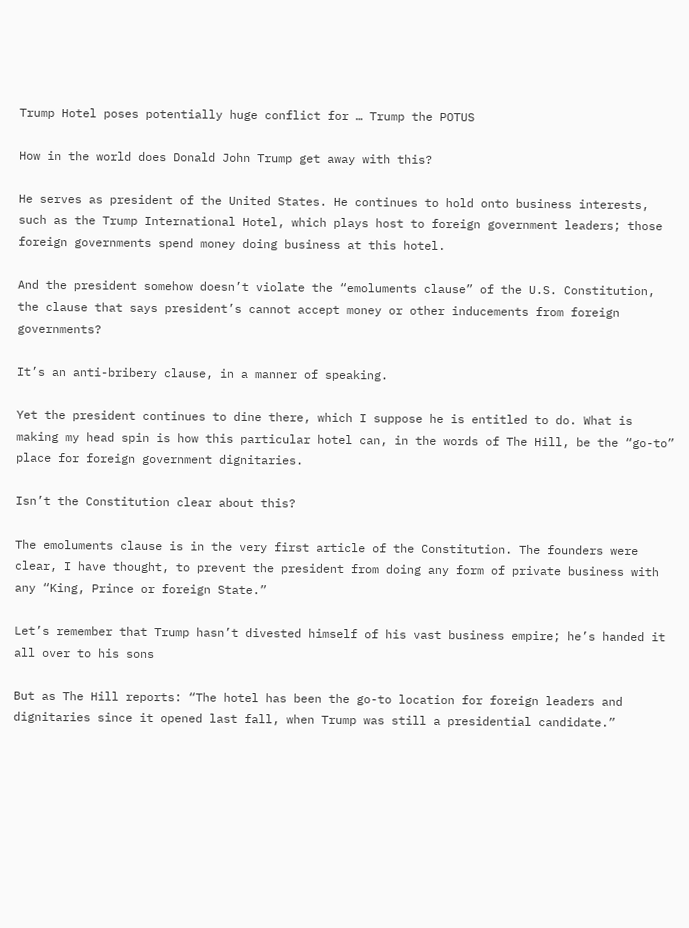Trump Hotel poses potentially huge conflict for … Trump the POTUS

How in the world does Donald John Trump get away with this?

He serves as president of the United States. He continues to hold onto business interests, such as the Trump International Hotel, which plays host to foreign government leaders; those foreign governments spend money doing business at this hotel.

And the president somehow doesn’t violate the “emoluments clause” of the U.S. Constitution, the clause that says president’s cannot accept money or other inducements from foreign governments?

It’s an anti-bribery clause, in a manner of speaking.

Yet the president continues to dine there, which I suppose he is entitled to do. What is making my head spin is how this particular hotel can, in the words of The Hill, be the “go-to” place for foreign government dignitaries.

Isn’t the Constitution clear about this?

The emoluments clause is in the very first article of the Constitution. The founders were clear, I have thought, to prevent the president from doing any form of private business with any “King, Prince or foreign State.”

Let’s remember that Trump hasn’t divested himself of his vast business empire; he’s handed it all over to his sons

But as The Hill reports: “The hotel has been the go-to location for foreign leaders and dignitaries since it opened last fall, when Trump was still a presidential candidate.”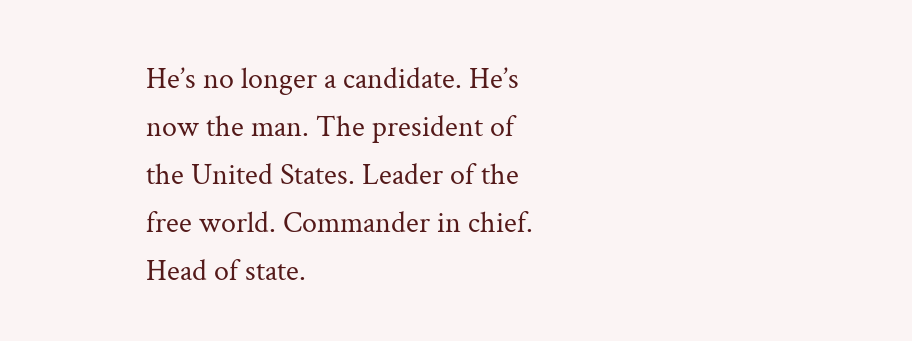He’s no longer a candidate. He’s now the man. The president of the United States. Leader of the free world. Commander in chief. Head of state.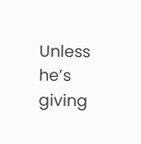Unless he’s giving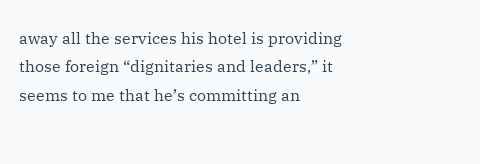away all the services his hotel is providing those foreign “dignitaries and leaders,” it seems to me that he’s committing an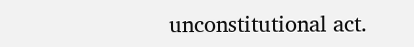unconstitutional act.